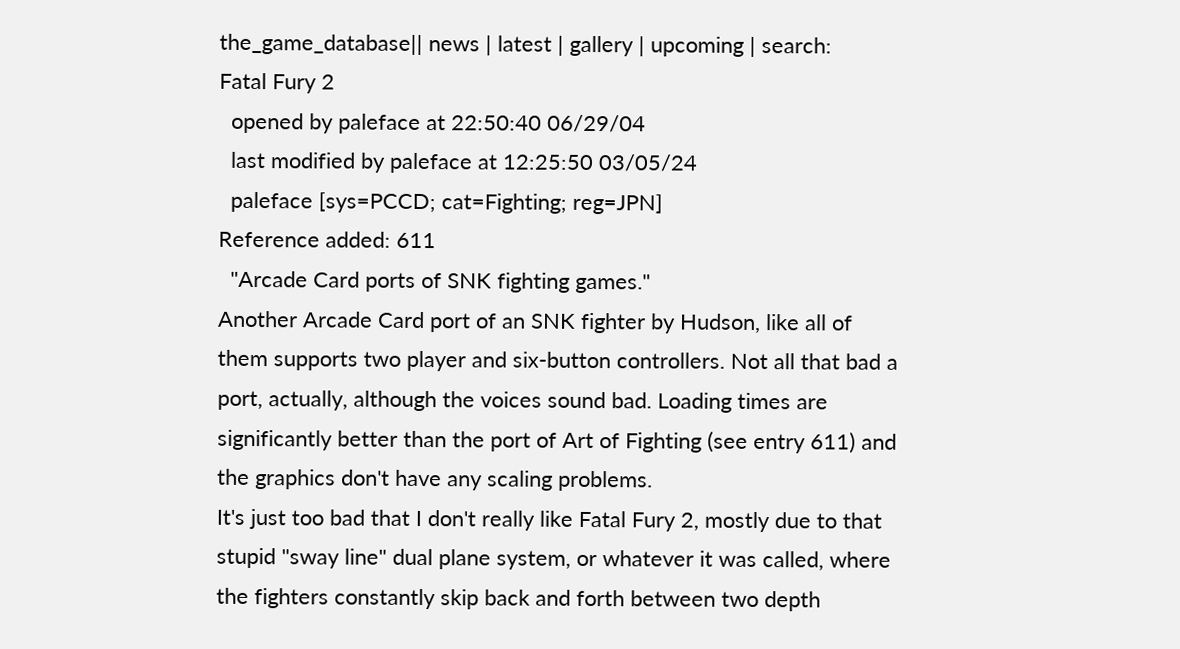the_game_database|| news | latest | gallery | upcoming | search:
Fatal Fury 2
  opened by paleface at 22:50:40 06/29/04
  last modified by paleface at 12:25:50 03/05/24
  paleface [sys=PCCD; cat=Fighting; reg=JPN]
Reference added: 611
  "Arcade Card ports of SNK fighting games."
Another Arcade Card port of an SNK fighter by Hudson, like all of them supports two player and six-button controllers. Not all that bad a port, actually, although the voices sound bad. Loading times are significantly better than the port of Art of Fighting (see entry 611) and the graphics don't have any scaling problems.
It's just too bad that I don't really like Fatal Fury 2, mostly due to that stupid "sway line" dual plane system, or whatever it was called, where the fighters constantly skip back and forth between two depth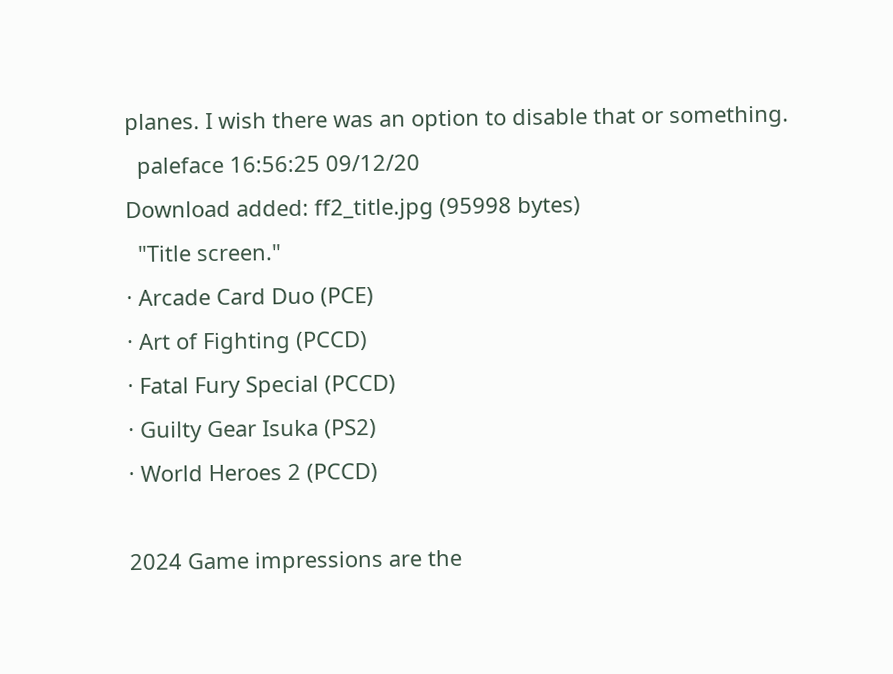planes. I wish there was an option to disable that or something.
  paleface 16:56:25 09/12/20
Download added: ff2_title.jpg (95998 bytes)
  "Title screen."
· Arcade Card Duo (PCE)
· Art of Fighting (PCCD)
· Fatal Fury Special (PCCD)
· Guilty Gear Isuka (PS2)
· World Heroes 2 (PCCD)

2024 Game impressions are the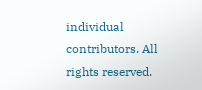individual contributors. All rights reserved.